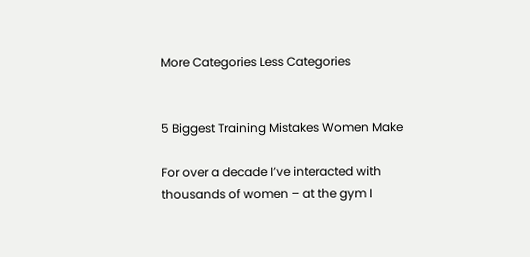More Categories Less Categories


5 Biggest Training Mistakes Women Make

For over a decade I’ve interacted with thousands of women – at the gym I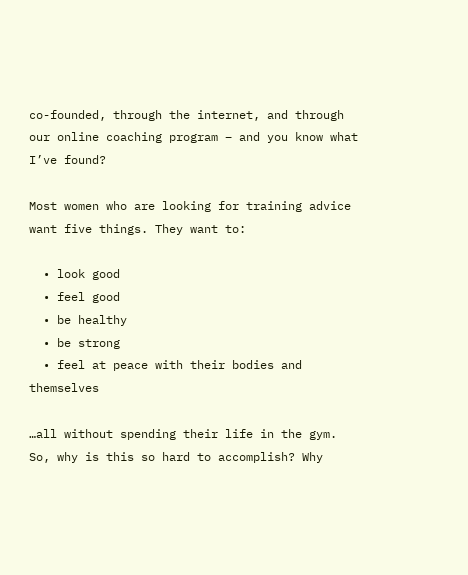co-founded, through the internet, and through our online coaching program – and you know what I’ve found?

Most women who are looking for training advice want five things. They want to:

  • look good
  • feel good
  • be healthy
  • be strong
  • feel at peace with their bodies and themselves

…all without spending their life in the gym. So, why is this so hard to accomplish? Why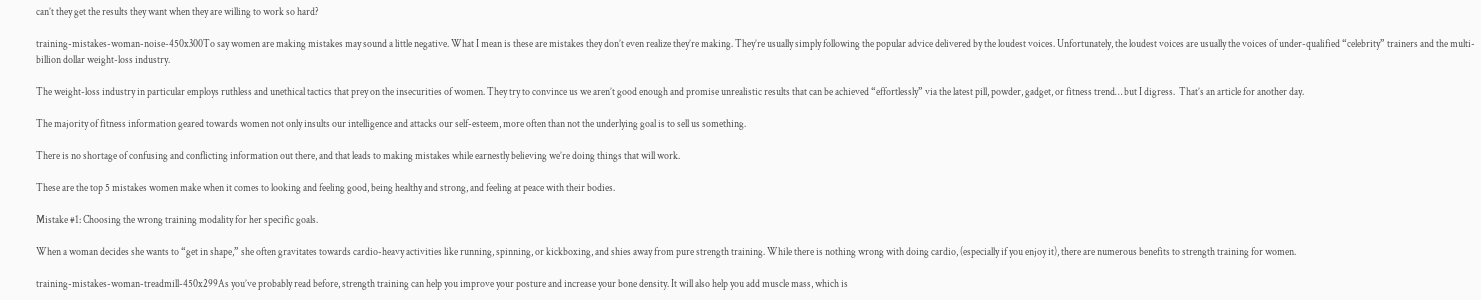can’t they get the results they want when they are willing to work so hard?

training-mistakes-woman-noise-450x300To say women are making mistakes may sound a little negative. What I mean is these are mistakes they don’t even realize they’re making. They’re usually simply following the popular advice delivered by the loudest voices. Unfortunately, the loudest voices are usually the voices of under-qualified “celebrity” trainers and the multi-billion dollar weight-loss industry.

The weight-loss industry in particular employs ruthless and unethical tactics that prey on the insecurities of women. They try to convince us we aren’t good enough and promise unrealistic results that can be achieved “effortlessly” via the latest pill, powder, gadget, or fitness trend… but I digress.  That’s an article for another day.

The majority of fitness information geared towards women not only insults our intelligence and attacks our self-esteem, more often than not the underlying goal is to sell us something.

There is no shortage of confusing and conflicting information out there, and that leads to making mistakes while earnestly believing we’re doing things that will work.

These are the top 5 mistakes women make when it comes to looking and feeling good, being healthy and strong, and feeling at peace with their bodies.

Mistake #1: Choosing the wrong training modality for her specific goals.

When a woman decides she wants to “get in shape,” she often gravitates towards cardio-heavy activities like running, spinning, or kickboxing, and shies away from pure strength training. While there is nothing wrong with doing cardio, (especially if you enjoy it), there are numerous benefits to strength training for women.

training-mistakes-woman-treadmill-450x299As you’ve probably read before, strength training can help you improve your posture and increase your bone density. It will also help you add muscle mass, which is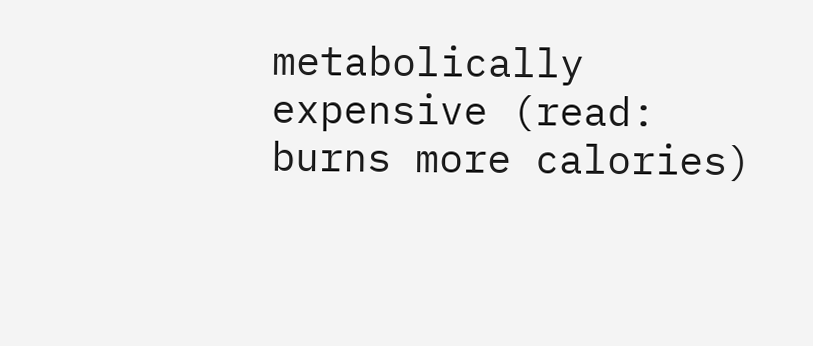metabolically expensive (read: burns more calories)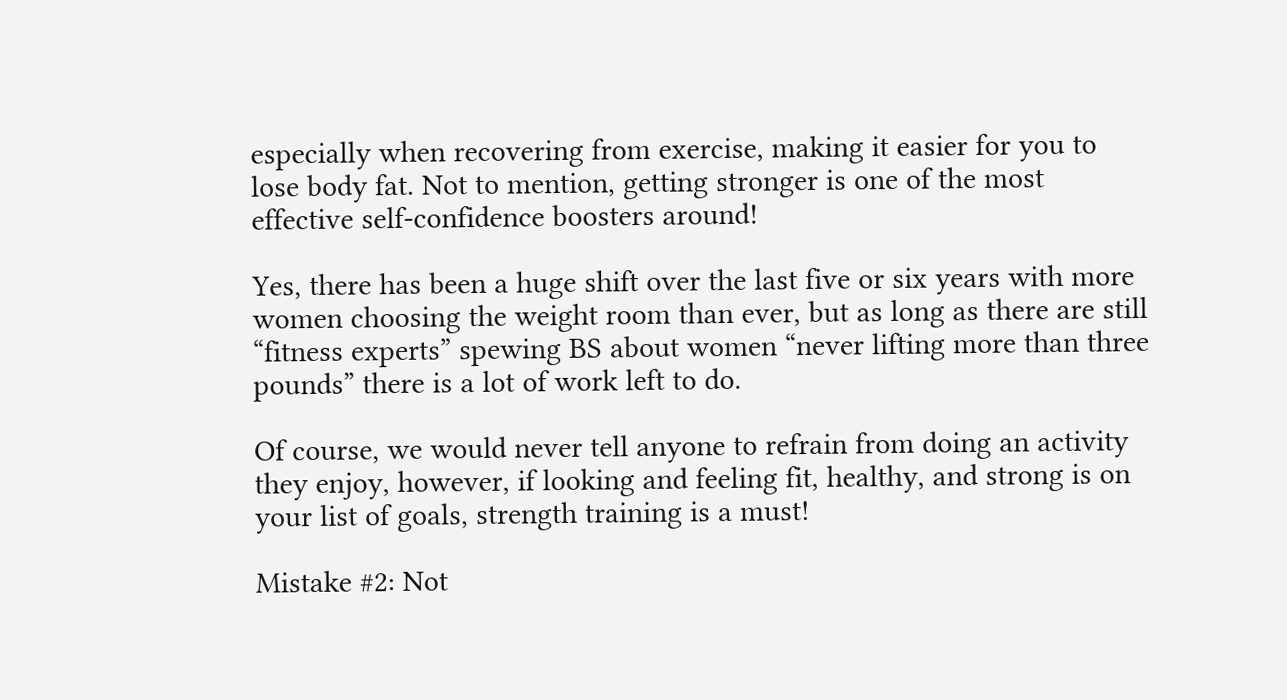especially when recovering from exercise, making it easier for you to lose body fat. Not to mention, getting stronger is one of the most effective self-confidence boosters around!

Yes, there has been a huge shift over the last five or six years with more women choosing the weight room than ever, but as long as there are still “fitness experts” spewing BS about women “never lifting more than three pounds” there is a lot of work left to do.

Of course, we would never tell anyone to refrain from doing an activity they enjoy, however, if looking and feeling fit, healthy, and strong is on your list of goals, strength training is a must!

Mistake #2: Not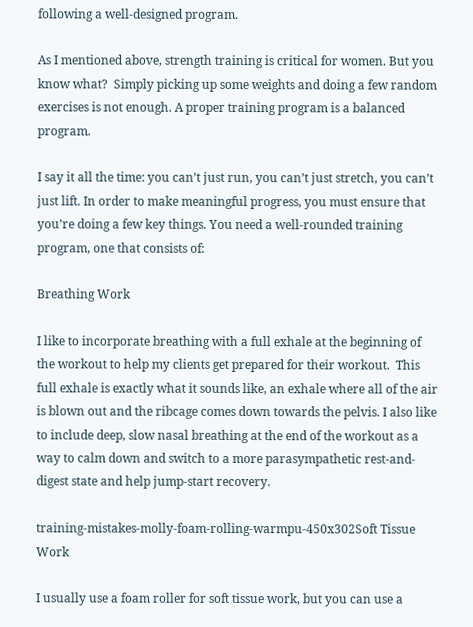following a well-designed program.

As I mentioned above, strength training is critical for women. But you know what?  Simply picking up some weights and doing a few random exercises is not enough. A proper training program is a balanced program.

I say it all the time: you can’t just run, you can’t just stretch, you can’t just lift. In order to make meaningful progress, you must ensure that you’re doing a few key things. You need a well-rounded training program, one that consists of:

Breathing Work

I like to incorporate breathing with a full exhale at the beginning of the workout to help my clients get prepared for their workout.  This full exhale is exactly what it sounds like, an exhale where all of the air is blown out and the ribcage comes down towards the pelvis. I also like to include deep, slow nasal breathing at the end of the workout as a way to calm down and switch to a more parasympathetic rest-and-digest state and help jump-start recovery.

training-mistakes-molly-foam-rolling-warmpu-450x302Soft Tissue Work

I usually use a foam roller for soft tissue work, but you can use a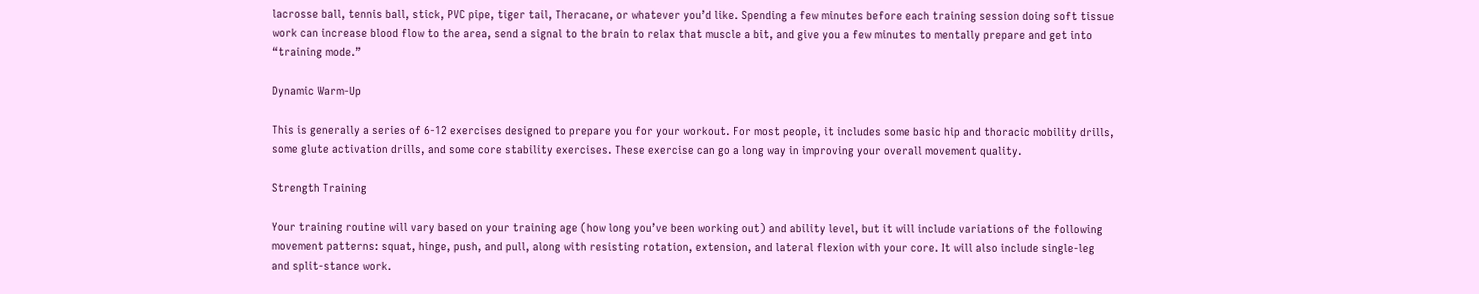lacrosse ball, tennis ball, stick, PVC pipe, tiger tail, Theracane, or whatever you’d like. Spending a few minutes before each training session doing soft tissue work can increase blood flow to the area, send a signal to the brain to relax that muscle a bit, and give you a few minutes to mentally prepare and get into “training mode.”

Dynamic Warm-Up

This is generally a series of 6-12 exercises designed to prepare you for your workout. For most people, it includes some basic hip and thoracic mobility drills, some glute activation drills, and some core stability exercises. These exercise can go a long way in improving your overall movement quality.

Strength Training

Your training routine will vary based on your training age (how long you’ve been working out) and ability level, but it will include variations of the following movement patterns: squat, hinge, push, and pull, along with resisting rotation, extension, and lateral flexion with your core. It will also include single-leg and split-stance work.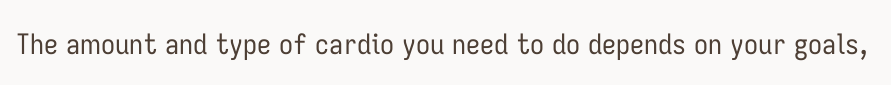The amount and type of cardio you need to do depends on your goals,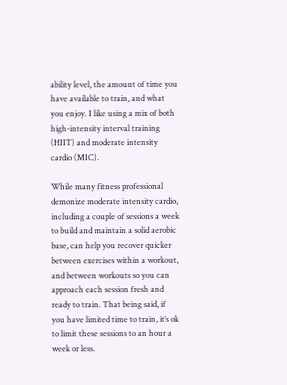ability level, the amount of time you have available to train, and what you enjoy. I like using a mix of both high-intensity interval training (HIIT) and moderate intensity cardio (MIC).

While many fitness professional demonize moderate intensity cardio, including a couple of sessions a week to build and maintain a solid aerobic base, can help you recover quicker between exercises within a workout, and between workouts so you can approach each session fresh and ready to train. That being said, if you have limited time to train, it’s ok to limit these sessions to an hour a week or less.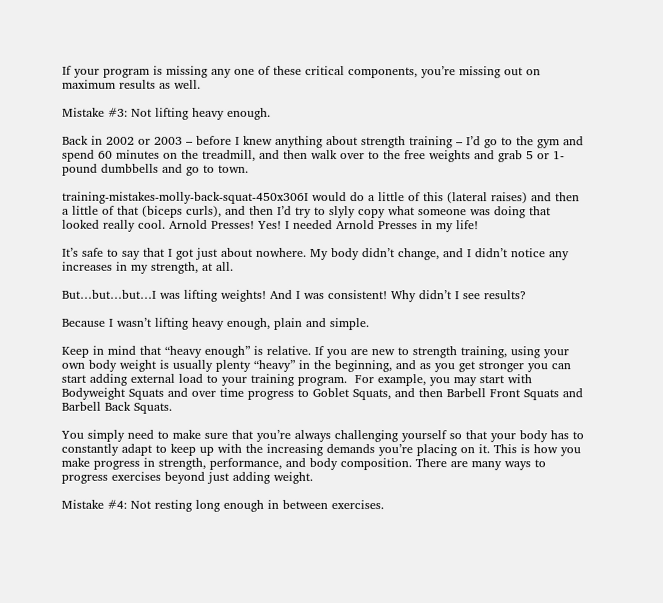If your program is missing any one of these critical components, you’re missing out on maximum results as well.

Mistake #3: Not lifting heavy enough.

Back in 2002 or 2003 – before I knew anything about strength training – I’d go to the gym and spend 60 minutes on the treadmill, and then walk over to the free weights and grab 5 or 1-pound dumbbells and go to town.

training-mistakes-molly-back-squat-450x306I would do a little of this (lateral raises) and then a little of that (biceps curls), and then I’d try to slyly copy what someone was doing that looked really cool. Arnold Presses! Yes! I needed Arnold Presses in my life!

It’s safe to say that I got just about nowhere. My body didn’t change, and I didn’t notice any increases in my strength, at all.

But…but…but…I was lifting weights! And I was consistent! Why didn’t I see results?

Because I wasn’t lifting heavy enough, plain and simple.

Keep in mind that “heavy enough” is relative. If you are new to strength training, using your own body weight is usually plenty “heavy” in the beginning, and as you get stronger you can start adding external load to your training program.  For example, you may start with Bodyweight Squats and over time progress to Goblet Squats, and then Barbell Front Squats and Barbell Back Squats.

You simply need to make sure that you’re always challenging yourself so that your body has to constantly adapt to keep up with the increasing demands you’re placing on it. This is how you make progress in strength, performance, and body composition. There are many ways to progress exercises beyond just adding weight.

Mistake #4: Not resting long enough in between exercises.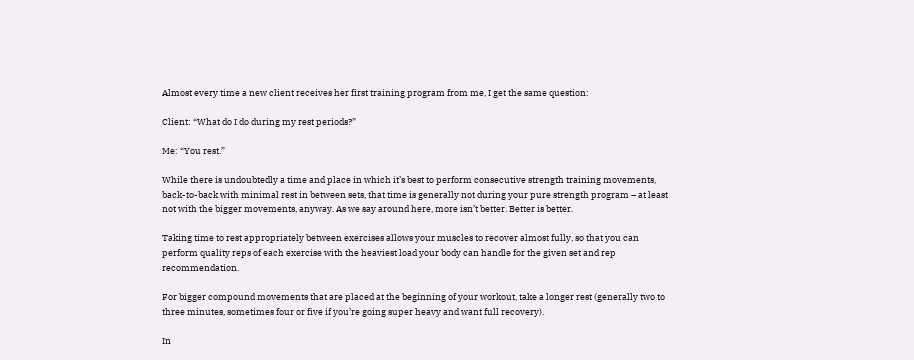Almost every time a new client receives her first training program from me, I get the same question:

Client: “What do I do during my rest periods?”

Me: “You rest.”

While there is undoubtedly a time and place in which it’s best to perform consecutive strength training movements, back-to-back with minimal rest in between sets, that time is generally not during your pure strength program – at least not with the bigger movements, anyway. As we say around here, more isn’t better. Better is better.

Taking time to rest appropriately between exercises allows your muscles to recover almost fully, so that you can perform quality reps of each exercise with the heaviest load your body can handle for the given set and rep recommendation.

For bigger compound movements that are placed at the beginning of your workout, take a longer rest (generally two to three minutes, sometimes four or five if you’re going super heavy and want full recovery).

In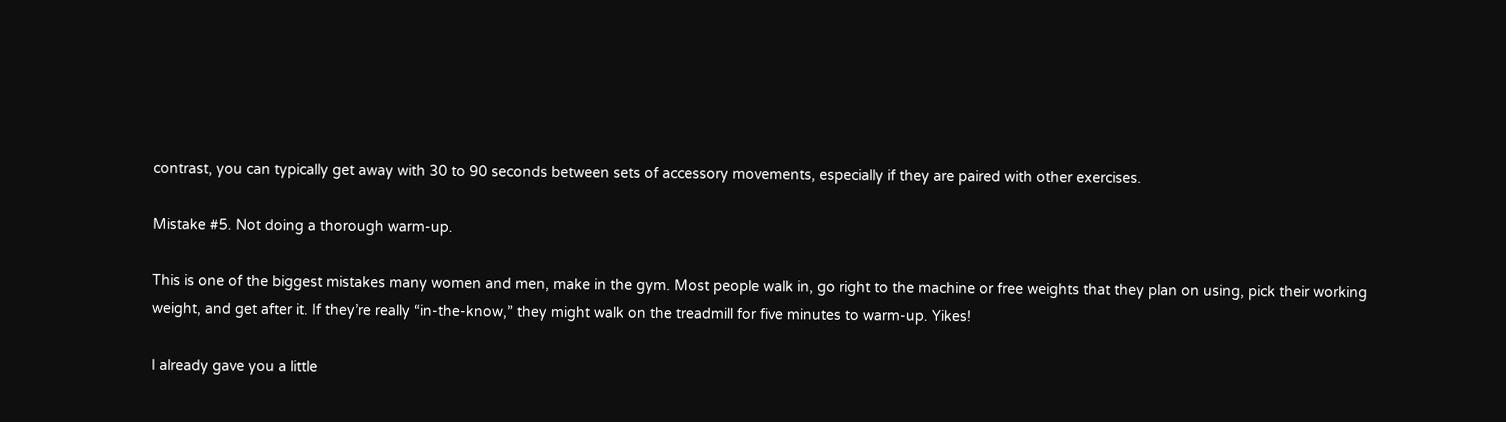contrast, you can typically get away with 30 to 90 seconds between sets of accessory movements, especially if they are paired with other exercises.

Mistake #5. Not doing a thorough warm-up.

This is one of the biggest mistakes many women and men, make in the gym. Most people walk in, go right to the machine or free weights that they plan on using, pick their working weight, and get after it. If they’re really “in-the-know,” they might walk on the treadmill for five minutes to warm-up. Yikes!

I already gave you a little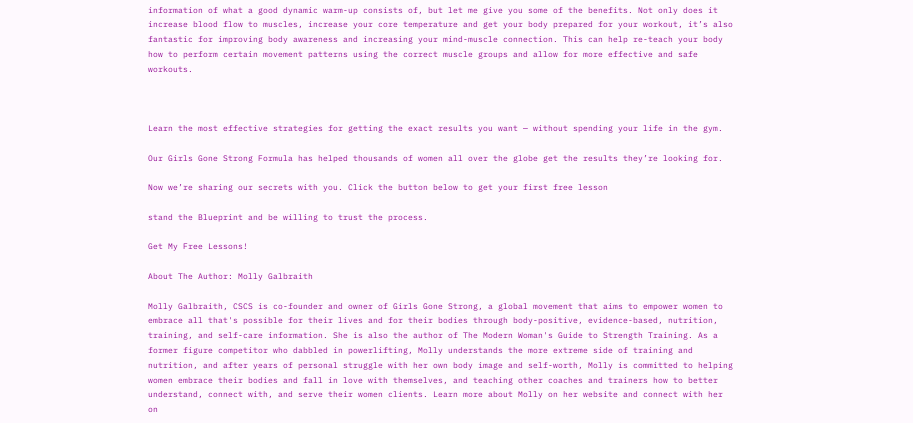information of what a good dynamic warm-up consists of, but let me give you some of the benefits. Not only does it increase blood flow to muscles, increase your core temperature and get your body prepared for your workout, it’s also fantastic for improving body awareness and increasing your mind-muscle connection. This can help re-teach your body how to perform certain movement patterns using the correct muscle groups and allow for more effective and safe workouts.



Learn the most effective strategies for getting the exact results you want — without spending your life in the gym.

Our Girls Gone Strong Formula has helped thousands of women all over the globe get the results they’re looking for.

Now we’re sharing our secrets with you. Click the button below to get your first free lesson

stand the Blueprint and be willing to trust the process.

Get My Free Lessons!

About The Author: Molly Galbraith

Molly Galbraith, CSCS is co-founder and owner of Girls Gone Strong, a global movement that aims to empower women to embrace all that's possible for their lives and for their bodies through body-positive, evidence-based, nutrition, training, and self-care information. She is also the author of The Modern Woman's Guide to Strength Training. As a former figure competitor who dabbled in powerlifting, Molly understands the more extreme side of training and nutrition, and after years of personal struggle with her own body image and self-worth, Molly is committed to helping women embrace their bodies and fall in love with themselves, and teaching other coaches and trainers how to better understand, connect with, and serve their women clients. Learn more about Molly on her website and connect with her on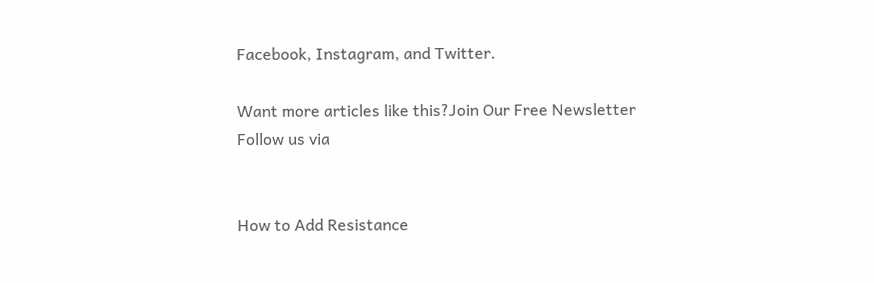Facebook, Instagram, and Twitter.

Want more articles like this?Join Our Free Newsletter
Follow us via


How to Add Resistance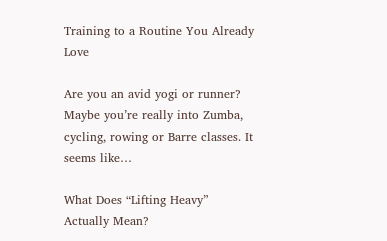Training to a Routine You Already Love

Are you an avid yogi or runner? Maybe you’re really into Zumba, cycling, rowing or Barre classes. It seems like…

What Does “Lifting Heavy” Actually Mean?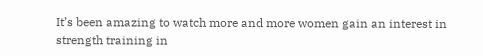It’s been amazing to watch more and more women gain an interest in strength training in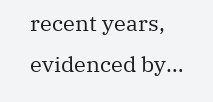recent years, evidenced by…